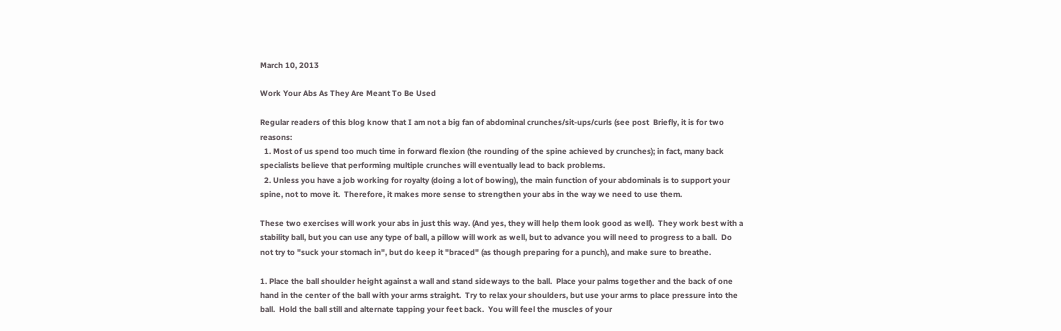March 10, 2013

Work Your Abs As They Are Meant To Be Used

Regular readers of this blog know that I am not a big fan of abdominal crunches/sit-ups/curls (see post  Briefly, it is for two reasons:
  1. Most of us spend too much time in forward flexion (the rounding of the spine achieved by crunches); in fact, many back specialists believe that performing multiple crunches will eventually lead to back problems.
  2. Unless you have a job working for royalty (doing a lot of bowing), the main function of your abdominals is to support your spine, not to move it.  Therefore, it makes more sense to strengthen your abs in the way we need to use them.

These two exercises will work your abs in just this way. (And yes, they will help them look good as well).  They work best with a stability ball, but you can use any type of ball, a pillow will work as well, but to advance you will need to progress to a ball.  Do not try to "suck your stomach in", but do keep it "braced" (as though preparing for a punch), and make sure to breathe.

1. Place the ball shoulder height against a wall and stand sideways to the ball.  Place your palms together and the back of one hand in the center of the ball with your arms straight.  Try to relax your shoulders, but use your arms to place pressure into the ball.  Hold the ball still and alternate tapping your feet back.  You will feel the muscles of your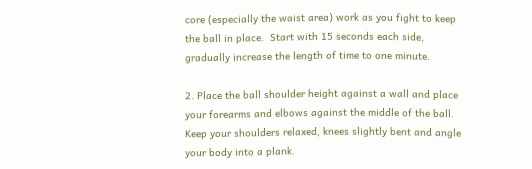core (especially the waist area) work as you fight to keep the ball in place.  Start with 15 seconds each side, gradually increase the length of time to one minute.

2. Place the ball shoulder height against a wall and place your forearms and elbows against the middle of the ball.  Keep your shoulders relaxed, knees slightly bent and angle your body into a plank.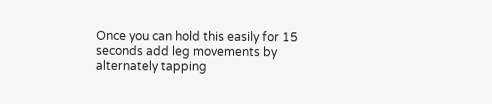Once you can hold this easily for 15 seconds add leg movements by alternately tapping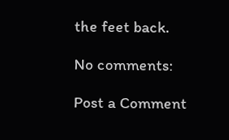the feet back.

No comments:

Post a Comment